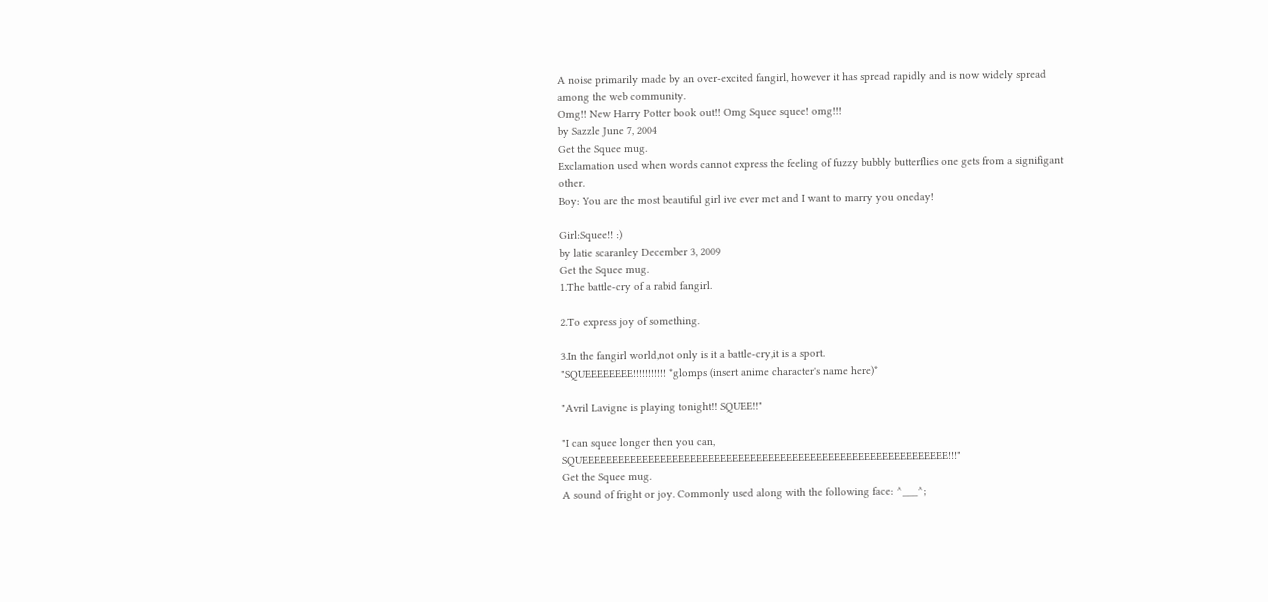A noise primarily made by an over-excited fangirl, however it has spread rapidly and is now widely spread among the web community.
Omg!! New Harry Potter book out!! Omg Squee squee! omg!!!
by Sazzle June 7, 2004
Get the Squee mug.
Exclamation used when words cannot express the feeling of fuzzy bubbly butterflies one gets from a signifigant other.
Boy: You are the most beautiful girl ive ever met and I want to marry you oneday!

Girl:Squee!! :)
by latie scaranley December 3, 2009
Get the Squee mug.
1.The battle-cry of a rabid fangirl.

2.To express joy of something.

3.In the fangirl world,not only is it a battle-cry,it is a sport.
"SQUEEEEEEEE!!!!!!!!!!! *glomps (insert anime character's name here)*

"Avril Lavigne is playing tonight!! SQUEE!!"

"I can squee longer then you can, SQUEEEEEEEEEEEEEEEEEEEEEEEEEEEEEEEEEEEEEEEEEEEEEEEEEEEEEEEEEEEEE!!!"
Get the Squee mug.
A sound of fright or joy. Commonly used along with the following face: ^___^;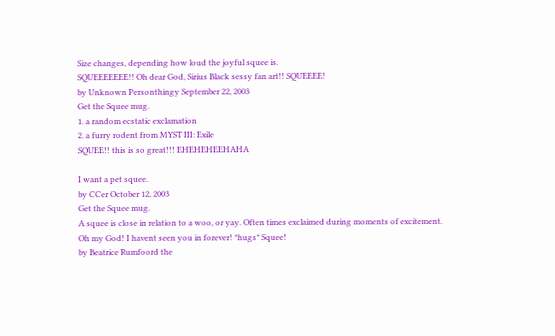Size changes, depending how loud the joyful squee is.
SQUEEEEEEE!! Oh dear God, Sirius Black sessy fan art!! SQUEEEE!
by Unknown Personthingy September 22, 2003
Get the Squee mug.
1. a random ecstatic exclamation
2. a furry rodent from MYST III: Exile
SQUEE!! this is so great!!! EHEHEHEEHAHA

I want a pet squee.
by CCer October 12, 2003
Get the Squee mug.
A squee is close in relation to a woo, or yay. Often times exclaimed during moments of excitement.
Oh my God! I havent seen you in forever! *hugs* Squee!
by Beatrice Rumfoord the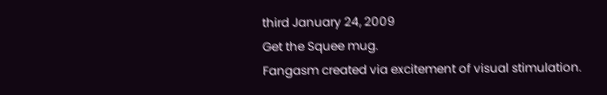third January 24, 2009
Get the Squee mug.
Fangasm created via excitement of visual stimulation.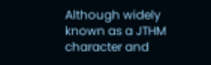Although widely known as a JTHM character and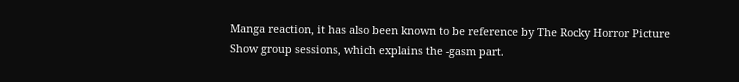Manga reaction, it has also been known to be reference by The Rocky Horror Picture Show group sessions, which explains the -gasm part.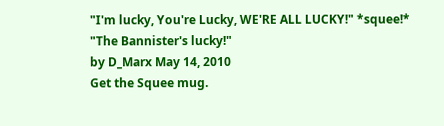"I'm lucky, You're Lucky, WE'RE ALL LUCKY!" *squee!* "The Bannister's lucky!"
by D_Marx May 14, 2010
Get the Squee mug.